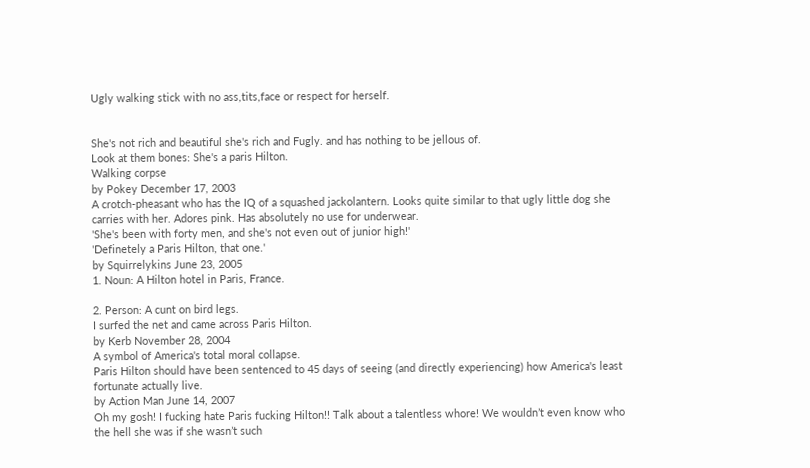Ugly walking stick with no ass,tits,face or respect for herself.


She's not rich and beautiful she's rich and Fugly. and has nothing to be jellous of.
Look at them bones: She's a paris Hilton.
Walking corpse
by Pokey December 17, 2003
A crotch-pheasant who has the IQ of a squashed jackolantern. Looks quite similar to that ugly little dog she carries with her. Adores pink. Has absolutely no use for underwear.
'She's been with forty men, and she's not even out of junior high!'
'Definetely a Paris Hilton, that one.'
by Squirrelykins June 23, 2005
1. Noun: A Hilton hotel in Paris, France.

2. Person: A cunt on bird legs.
I surfed the net and came across Paris Hilton.
by Kerb November 28, 2004
A symbol of America's total moral collapse.
Paris Hilton should have been sentenced to 45 days of seeing (and directly experiencing) how America's least fortunate actually live.
by Action Man June 14, 2007
Oh my gosh! I fucking hate Paris fucking Hilton!! Talk about a talentless whore! We wouldn’t even know who the hell she was if she wasn’t such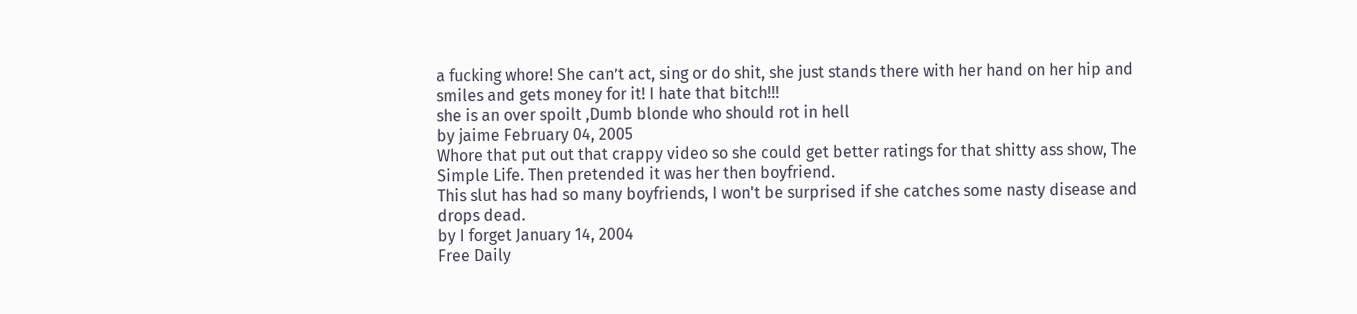a fucking whore! She can’t act, sing or do shit, she just stands there with her hand on her hip and smiles and gets money for it! I hate that bitch!!!
she is an over spoilt ,Dumb blonde who should rot in hell
by jaime February 04, 2005
Whore that put out that crappy video so she could get better ratings for that shitty ass show, The Simple Life. Then pretended it was her then boyfriend.
This slut has had so many boyfriends, I won't be surprised if she catches some nasty disease and drops dead.
by I forget January 14, 2004
Free Daily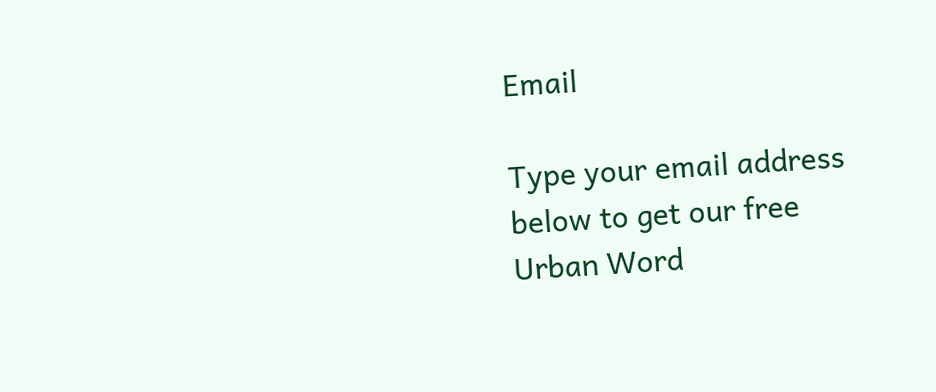Email

Type your email address below to get our free Urban Word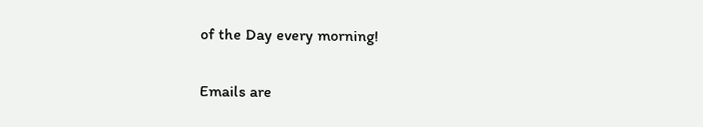of the Day every morning!

Emails are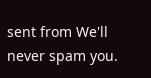sent from We'll never spam you.